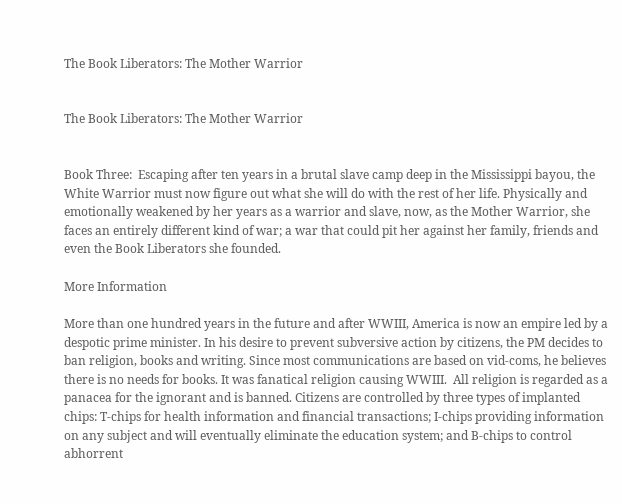The Book Liberators: The Mother Warrior


The Book Liberators: The Mother Warrior


Book Three:  Escaping after ten years in a brutal slave camp deep in the Mississippi bayou, the White Warrior must now figure out what she will do with the rest of her life. Physically and emotionally weakened by her years as a warrior and slave, now, as the Mother Warrior, she faces an entirely different kind of war; a war that could pit her against her family, friends and even the Book Liberators she founded.

More Information

More than one hundred years in the future and after WWIII, America is now an empire led by a despotic prime minister. In his desire to prevent subversive action by citizens, the PM decides to ban religion, books and writing. Since most communications are based on vid-coms, he believes there is no needs for books. It was fanatical religion causing WWIII.  All religion is regarded as a panacea for the ignorant and is banned. Citizens are controlled by three types of implanted chips: T-chips for health information and financial transactions; I-chips providing information on any subject and will eventually eliminate the education system; and B-chips to control abhorrent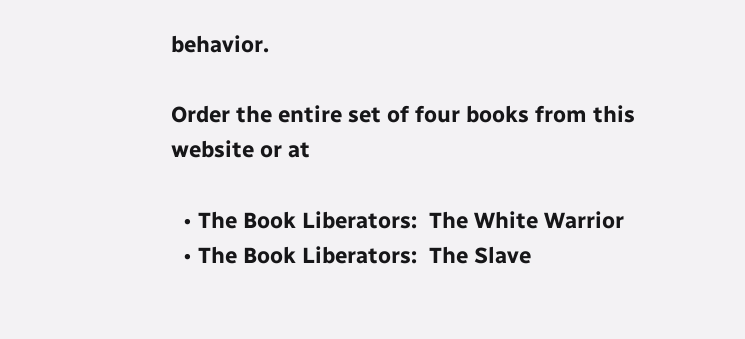behavior.

Order the entire set of four books from this website or at

  • The Book Liberators:  The White Warrior
  • The Book Liberators:  The Slave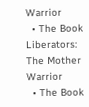Warrior
  • The Book Liberators:  The Mother Warrior
  • The Book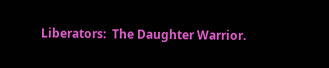Liberators:  The Daughter Warrior.